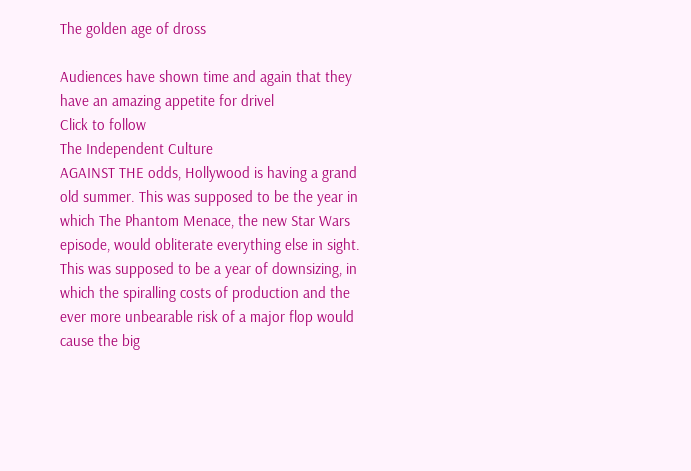The golden age of dross

Audiences have shown time and again that they have an amazing appetite for drivel
Click to follow
The Independent Culture
AGAINST THE odds, Hollywood is having a grand old summer. This was supposed to be the year in which The Phantom Menace, the new Star Wars episode, would obliterate everything else in sight. This was supposed to be a year of downsizing, in which the spiralling costs of production and the ever more unbearable risk of a major flop would cause the big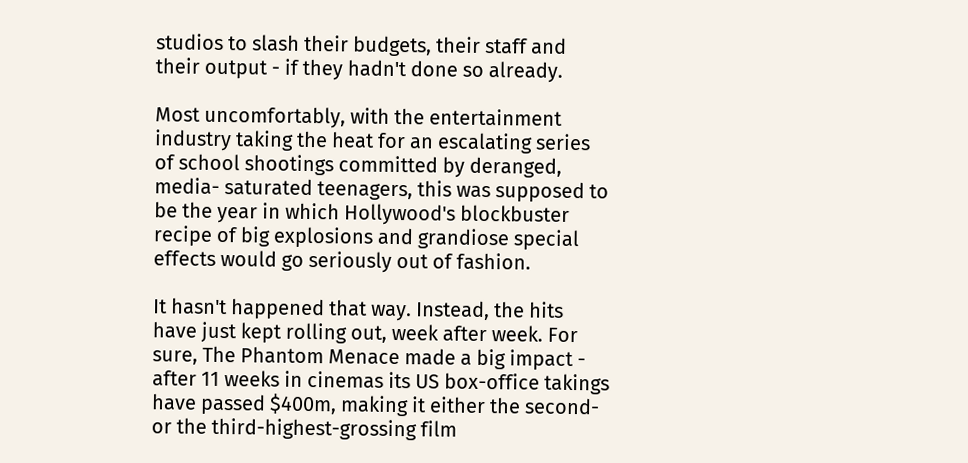studios to slash their budgets, their staff and their output - if they hadn't done so already.

Most uncomfortably, with the entertainment industry taking the heat for an escalating series of school shootings committed by deranged, media- saturated teenagers, this was supposed to be the year in which Hollywood's blockbuster recipe of big explosions and grandiose special effects would go seriously out of fashion.

It hasn't happened that way. Instead, the hits have just kept rolling out, week after week. For sure, The Phantom Menace made a big impact - after 11 weeks in cinemas its US box-office takings have passed $400m, making it either the second- or the third-highest-grossing film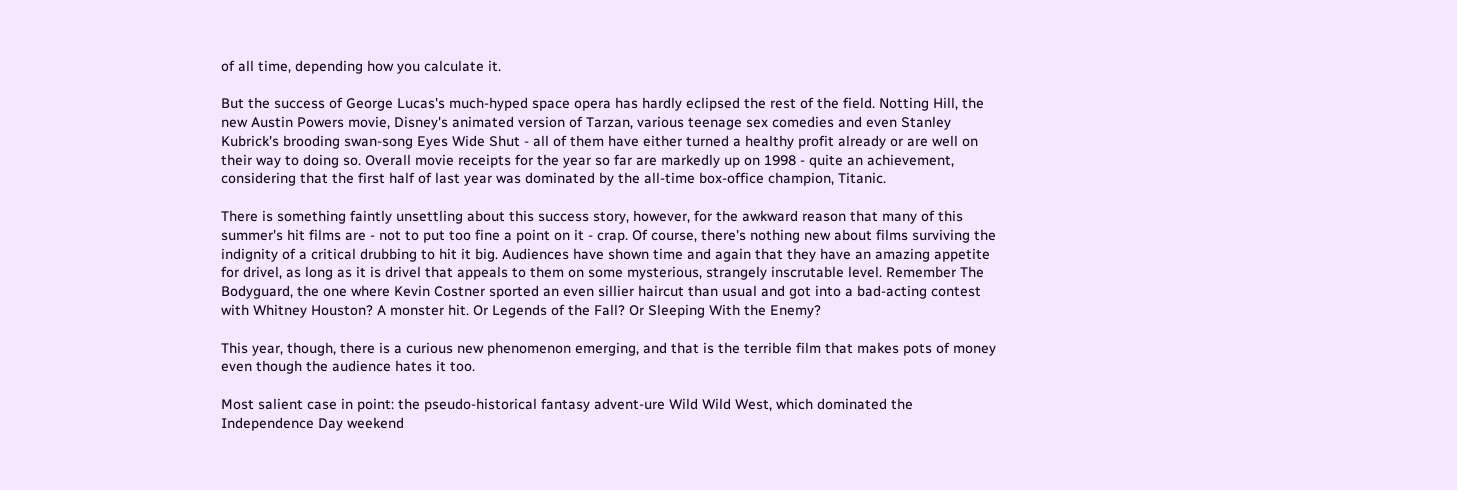of all time, depending how you calculate it.

But the success of George Lucas's much-hyped space opera has hardly eclipsed the rest of the field. Notting Hill, the new Austin Powers movie, Disney's animated version of Tarzan, various teenage sex comedies and even Stanley Kubrick's brooding swan-song Eyes Wide Shut - all of them have either turned a healthy profit already or are well on their way to doing so. Overall movie receipts for the year so far are markedly up on 1998 - quite an achievement, considering that the first half of last year was dominated by the all-time box-office champion, Titanic.

There is something faintly unsettling about this success story, however, for the awkward reason that many of this summer's hit films are - not to put too fine a point on it - crap. Of course, there's nothing new about films surviving the indignity of a critical drubbing to hit it big. Audiences have shown time and again that they have an amazing appetite for drivel, as long as it is drivel that appeals to them on some mysterious, strangely inscrutable level. Remember The Bodyguard, the one where Kevin Costner sported an even sillier haircut than usual and got into a bad-acting contest with Whitney Houston? A monster hit. Or Legends of the Fall? Or Sleeping With the Enemy?

This year, though, there is a curious new phenomenon emerging, and that is the terrible film that makes pots of money even though the audience hates it too.

Most salient case in point: the pseudo-historical fantasy advent-ure Wild Wild West, which dominated the Independence Day weekend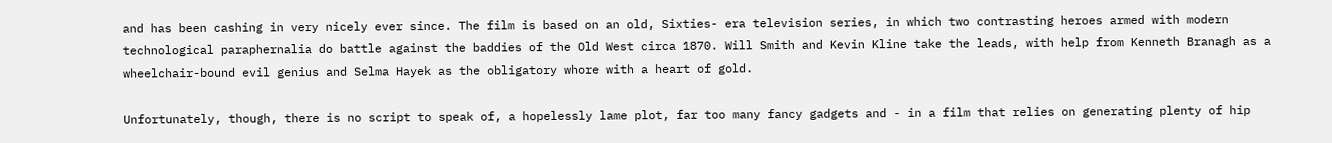and has been cashing in very nicely ever since. The film is based on an old, Sixties- era television series, in which two contrasting heroes armed with modern technological paraphernalia do battle against the baddies of the Old West circa 1870. Will Smith and Kevin Kline take the leads, with help from Kenneth Branagh as a wheelchair-bound evil genius and Selma Hayek as the obligatory whore with a heart of gold.

Unfortunately, though, there is no script to speak of, a hopelessly lame plot, far too many fancy gadgets and - in a film that relies on generating plenty of hip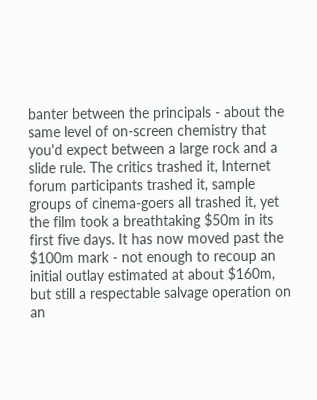banter between the principals - about the same level of on-screen chemistry that you'd expect between a large rock and a slide rule. The critics trashed it, Internet forum participants trashed it, sample groups of cinema-goers all trashed it, yet the film took a breathtaking $50m in its first five days. It has now moved past the $100m mark - not enough to recoup an initial outlay estimated at about $160m, but still a respectable salvage operation on an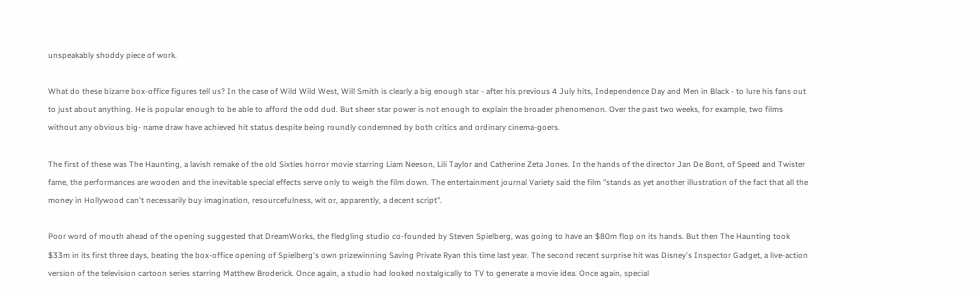unspeakably shoddy piece of work.

What do these bizarre box-office figures tell us? In the case of Wild Wild West, Will Smith is clearly a big enough star - after his previous 4 July hits, Independence Day and Men in Black - to lure his fans out to just about anything. He is popular enough to be able to afford the odd dud. But sheer star power is not enough to explain the broader phenomenon. Over the past two weeks, for example, two films without any obvious big- name draw have achieved hit status despite being roundly condemned by both critics and ordinary cinema-goers.

The first of these was The Haunting, a lavish remake of the old Sixties horror movie starring Liam Neeson, Lili Taylor and Catherine Zeta Jones. In the hands of the director Jan De Bont, of Speed and Twister fame, the performances are wooden and the inevitable special effects serve only to weigh the film down. The entertainment journal Variety said the film "stands as yet another illustration of the fact that all the money in Hollywood can't necessarily buy imagination, resourcefulness, wit or, apparently, a decent script".

Poor word of mouth ahead of the opening suggested that DreamWorks, the fledgling studio co-founded by Steven Spielberg, was going to have an $80m flop on its hands. But then The Haunting took $33m in its first three days, beating the box-office opening of Spielberg's own prizewinning Saving Private Ryan this time last year. The second recent surprise hit was Disney's Inspector Gadget, a live-action version of the television cartoon series starring Matthew Broderick. Once again, a studio had looked nostalgically to TV to generate a movie idea. Once again, special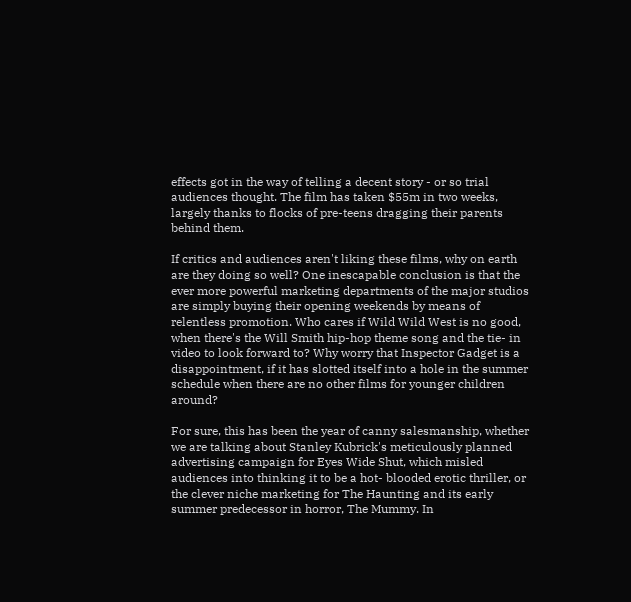effects got in the way of telling a decent story - or so trial audiences thought. The film has taken $55m in two weeks, largely thanks to flocks of pre-teens dragging their parents behind them.

If critics and audiences aren't liking these films, why on earth are they doing so well? One inescapable conclusion is that the ever more powerful marketing departments of the major studios are simply buying their opening weekends by means of relentless promotion. Who cares if Wild Wild West is no good, when there's the Will Smith hip-hop theme song and the tie- in video to look forward to? Why worry that Inspector Gadget is a disappointment, if it has slotted itself into a hole in the summer schedule when there are no other films for younger children around?

For sure, this has been the year of canny salesmanship, whether we are talking about Stanley Kubrick's meticulously planned advertising campaign for Eyes Wide Shut, which misled audiences into thinking it to be a hot- blooded erotic thriller, or the clever niche marketing for The Haunting and its early summer predecessor in horror, The Mummy. In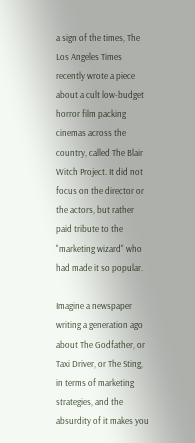a sign of the times, The Los Angeles Times recently wrote a piece about a cult low-budget horror film packing cinemas across the country, called The Blair Witch Project. It did not focus on the director or the actors, but rather paid tribute to the "marketing wizard" who had made it so popular.

Imagine a newspaper writing a generation ago about The Godfather, or Taxi Driver, or The Sting, in terms of marketing strategies, and the absurdity of it makes you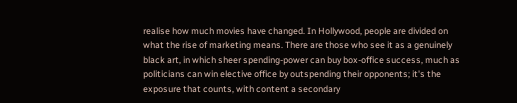realise how much movies have changed. In Hollywood, people are divided on what the rise of marketing means. There are those who see it as a genuinely black art, in which sheer spending-power can buy box-office success, much as politicians can win elective office by outspending their opponents; it's the exposure that counts, with content a secondary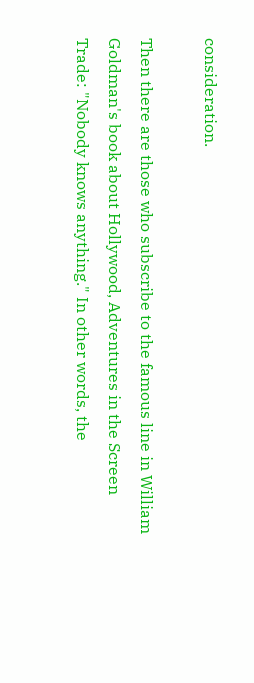consideration.

Then there are those who subscribe to the famous line in William Goldman's book about Hollywood, Adventures in the Screen Trade: "Nobody knows anything." In other words, the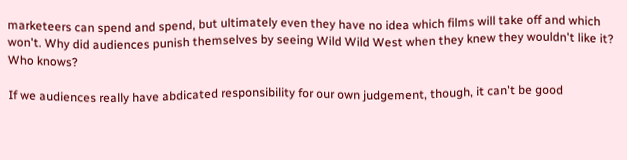marketeers can spend and spend, but ultimately even they have no idea which films will take off and which won't. Why did audiences punish themselves by seeing Wild Wild West when they knew they wouldn't like it? Who knows?

If we audiences really have abdicated responsibility for our own judgement, though, it can't be good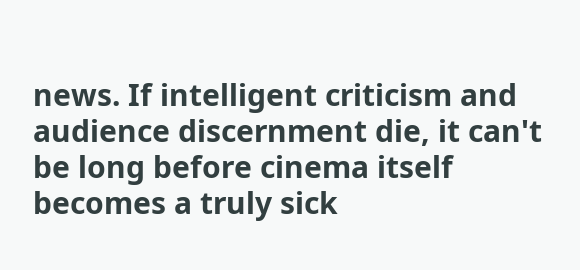news. If intelligent criticism and audience discernment die, it can't be long before cinema itself becomes a truly sick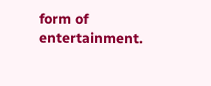form of entertainment.